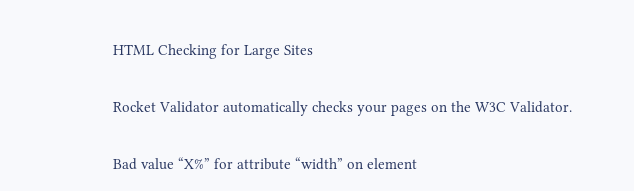HTML Checking for Large Sites

Rocket Validator automatically checks your pages on the W3C Validator.

Bad value “X%” for attribute “width” on element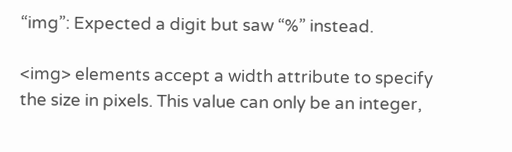“img”: Expected a digit but saw “%” instead.

<img> elements accept a width attribute to specify the size in pixels. This value can only be an integer,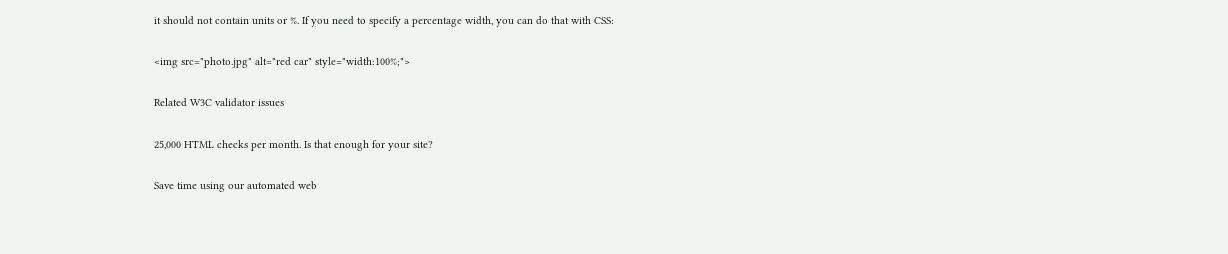it should not contain units or %. If you need to specify a percentage width, you can do that with CSS:

<img src="photo.jpg" alt="red car" style="width:100%;">

Related W3C validator issues

25,000 HTML checks per month. Is that enough for your site?

Save time using our automated web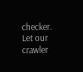checker. Let our crawler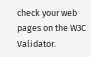check your web pages on the W3C Validator.